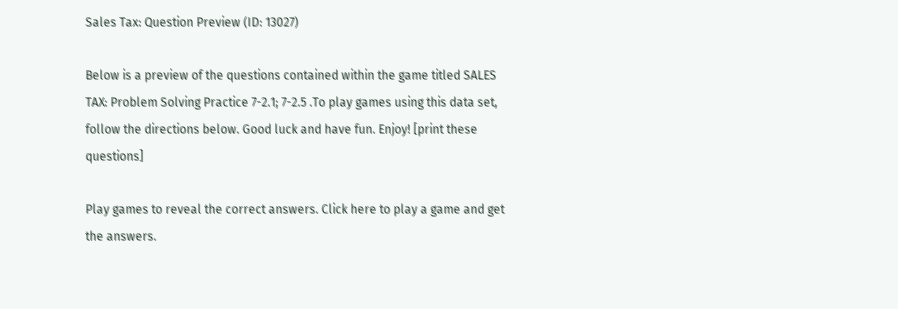Sales Tax: Question Preview (ID: 13027)

Below is a preview of the questions contained within the game titled SALES TAX: Problem Solving Practice 7-2.1; 7-2.5 .To play games using this data set, follow the directions below. Good luck and have fun. Enjoy! [print these questions]

Play games to reveal the correct answers. Click here to play a game and get the answers.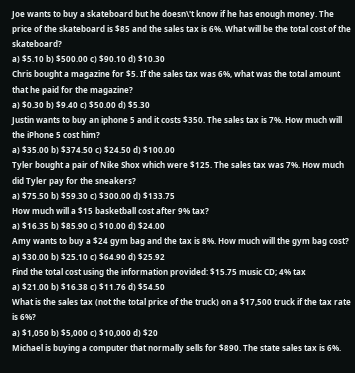Joe wants to buy a skateboard but he doesn\'t know if he has enough money. The price of the skateboard is $85 and the sales tax is 6%. What will be the total cost of the skateboard?
a) $5.10 b) $500.00 c) $90.10 d) $10.30
Chris bought a magazine for $5. If the sales tax was 6%, what was the total amount that he paid for the magazine?
a) $0.30 b) $9.40 c) $50.00 d) $5.30
Justin wants to buy an iphone 5 and it costs $350. The sales tax is 7%. How much will the iPhone 5 cost him?
a) $35.00 b) $374.50 c) $24.50 d) $100.00
Tyler bought a pair of Nike Shox which were $125. The sales tax was 7%. How much did Tyler pay for the sneakers?
a) $75.50 b) $59.30 c) $300.00 d) $133.75
How much will a $15 basketball cost after 9% tax?
a) $16.35 b) $85.90 c) $10.00 d) $24.00
Amy wants to buy a $24 gym bag and the tax is 8%. How much will the gym bag cost?
a) $30.00 b) $25.10 c) $64.90 d) $25.92
Find the total cost using the information provided: $15.75 music CD; 4% tax
a) $21.00 b) $16.38 c) $11.76 d) $54.50
What is the sales tax (not the total price of the truck) on a $17,500 truck if the tax rate is 6%?
a) $1,050 b) $5,000 c) $10,000 d) $20
Michael is buying a computer that normally sells for $890. The state sales tax is 6%.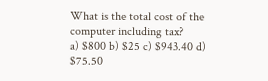What is the total cost of the computer including tax?
a) $800 b) $25 c) $943.40 d) $75.50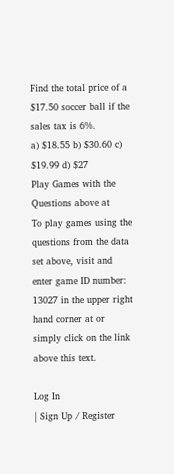Find the total price of a $17.50 soccer ball if the sales tax is 6%.
a) $18.55 b) $30.60 c) $19.99 d) $27
Play Games with the Questions above at
To play games using the questions from the data set above, visit and enter game ID number: 13027 in the upper right hand corner at or simply click on the link above this text.

Log In
| Sign Up / Register